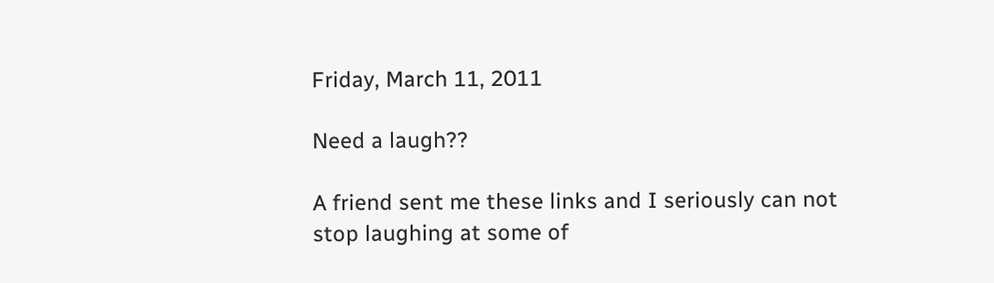Friday, March 11, 2011

Need a laugh??

A friend sent me these links and I seriously can not stop laughing at some of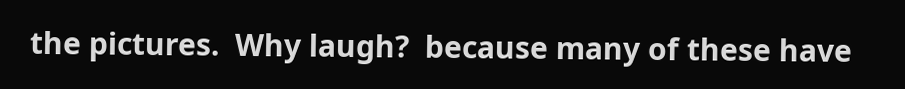the pictures.  Why laugh?  because many of these have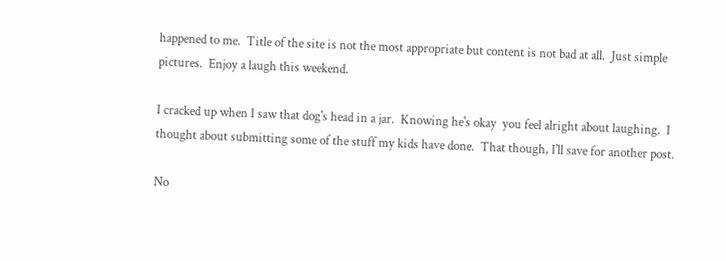happened to me.  Title of the site is not the most appropriate but content is not bad at all.  Just simple pictures.  Enjoy a laugh this weekend.

I cracked up when I saw that dog's head in a jar.  Knowing he's okay  you feel alright about laughing.  I thought about submitting some of the stuff my kids have done.  That though, I'll save for another post.

No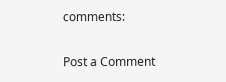comments:

Post a Comment